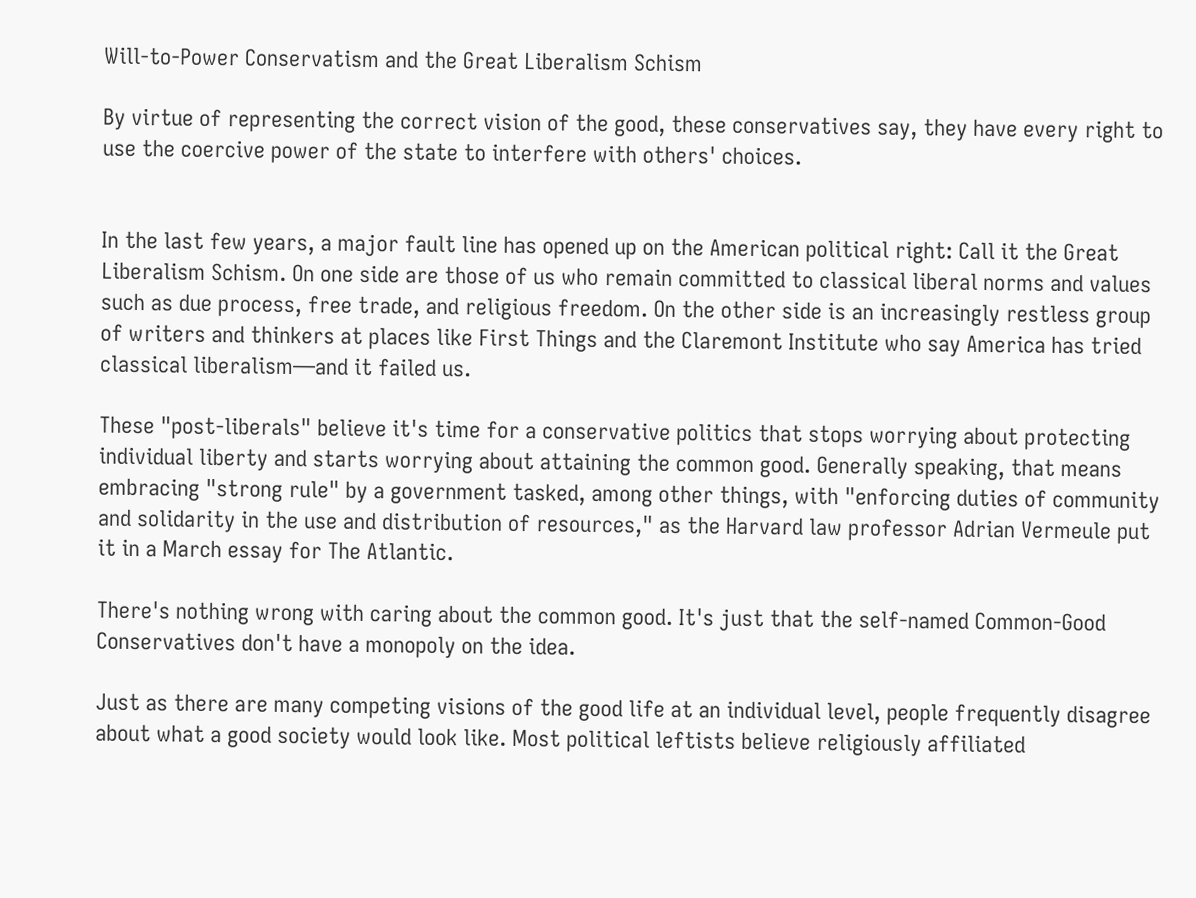Will-to-Power Conservatism and the Great Liberalism Schism

By virtue of representing the correct vision of the good, these conservatives say, they have every right to use the coercive power of the state to interfere with others' choices.


In the last few years, a major fault line has opened up on the American political right: Call it the Great Liberalism Schism. On one side are those of us who remain committed to classical liberal norms and values such as due process, free trade, and religious freedom. On the other side is an increasingly restless group of writers and thinkers at places like First Things and the Claremont Institute who say America has tried classical liberalism—and it failed us.

These "post-liberals" believe it's time for a conservative politics that stops worrying about protecting individual liberty and starts worrying about attaining the common good. Generally speaking, that means embracing "strong rule" by a government tasked, among other things, with "enforcing duties of community and solidarity in the use and distribution of resources," as the Harvard law professor Adrian Vermeule put it in a March essay for The Atlantic.

There's nothing wrong with caring about the common good. It's just that the self-named Common-Good Conservatives don't have a monopoly on the idea.

Just as there are many competing visions of the good life at an individual level, people frequently disagree about what a good society would look like. Most political leftists believe religiously affiliated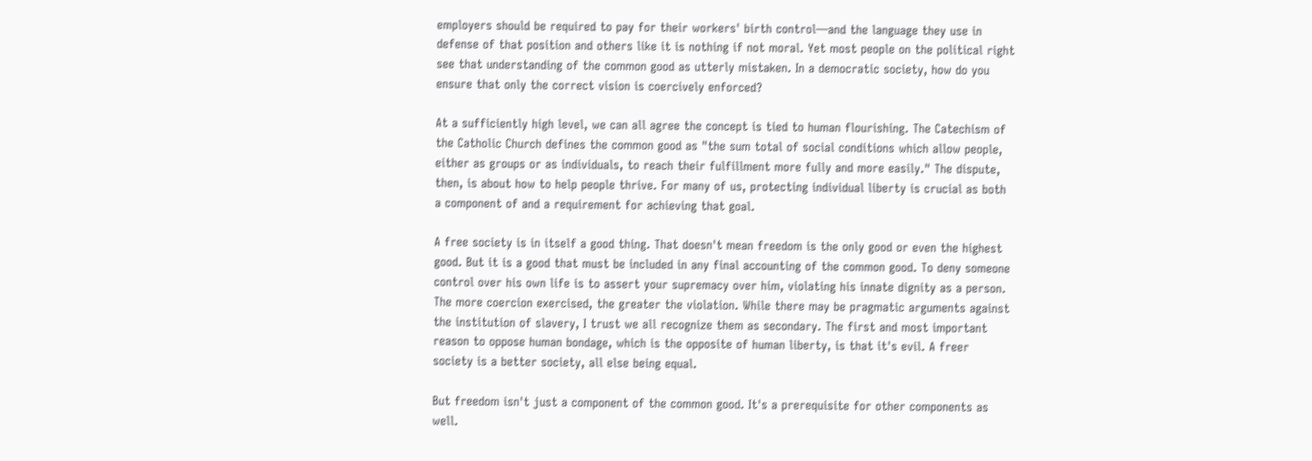employers should be required to pay for their workers' birth control—and the language they use in defense of that position and others like it is nothing if not moral. Yet most people on the political right see that understanding of the common good as utterly mistaken. In a democratic society, how do you ensure that only the correct vision is coercively enforced?

At a sufficiently high level, we can all agree the concept is tied to human flourishing. The Catechism of the Catholic Church defines the common good as "the sum total of social conditions which allow people, either as groups or as individuals, to reach their fulfillment more fully and more easily." The dispute, then, is about how to help people thrive. For many of us, protecting individual liberty is crucial as both a component of and a requirement for achieving that goal.

A free society is in itself a good thing. That doesn't mean freedom is the only good or even the highest good. But it is a good that must be included in any final accounting of the common good. To deny someone control over his own life is to assert your supremacy over him, violating his innate dignity as a person. The more coercion exercised, the greater the violation. While there may be pragmatic arguments against the institution of slavery, I trust we all recognize them as secondary. The first and most important reason to oppose human bondage, which is the opposite of human liberty, is that it's evil. A freer society is a better society, all else being equal.

But freedom isn't just a component of the common good. It's a prerequisite for other components as well.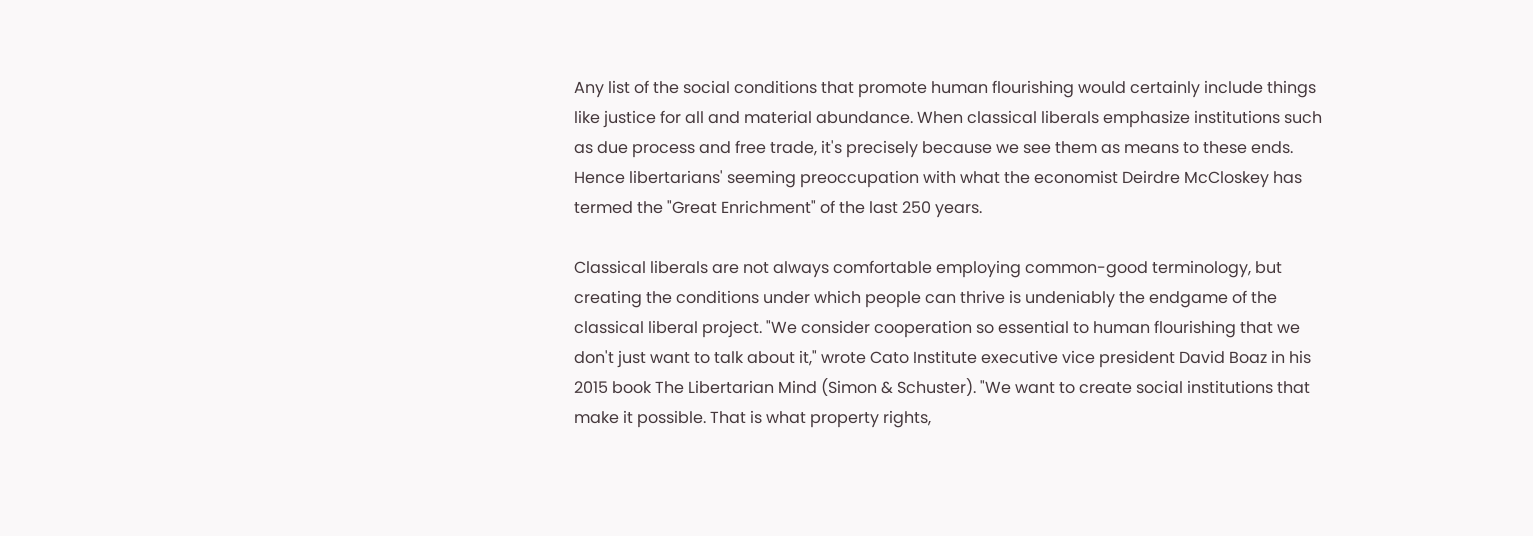Any list of the social conditions that promote human flourishing would certainly include things like justice for all and material abundance. When classical liberals emphasize institutions such as due process and free trade, it's precisely because we see them as means to these ends. Hence libertarians' seeming preoccupation with what the economist Deirdre McCloskey has termed the "Great Enrichment" of the last 250 years.

Classical liberals are not always comfortable employing common-good terminology, but creating the conditions under which people can thrive is undeniably the endgame of the classical liberal project. "We consider cooperation so essential to human flourishing that we don't just want to talk about it," wrote Cato Institute executive vice president David Boaz in his 2015 book The Libertarian Mind (Simon & Schuster). "We want to create social institutions that make it possible. That is what property rights,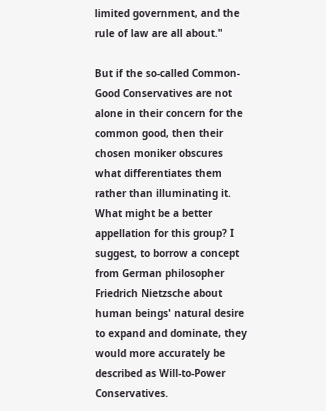limited government, and the rule of law are all about."

But if the so-called Common-Good Conservatives are not alone in their concern for the common good, then their chosen moniker obscures what differentiates them rather than illuminating it. What might be a better appellation for this group? I suggest, to borrow a concept from German philosopher Friedrich Nietzsche about human beings' natural desire to expand and dominate, they would more accurately be described as Will-to-Power Conservatives.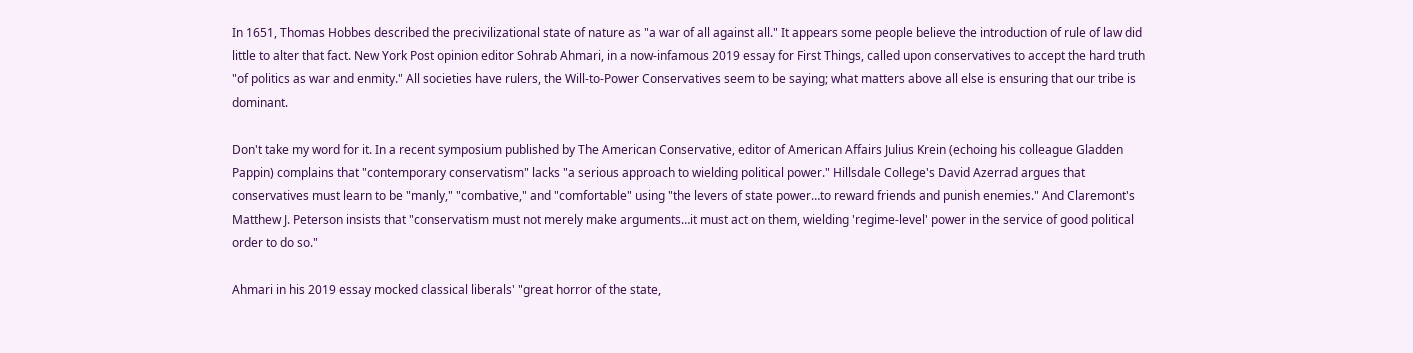In 1651, Thomas Hobbes described the precivilizational state of nature as "a war of all against all." It appears some people believe the introduction of rule of law did little to alter that fact. New York Post opinion editor Sohrab Ahmari, in a now-infamous 2019 essay for First Things, called upon conservatives to accept the hard truth "of politics as war and enmity." All societies have rulers, the Will-to-Power Conservatives seem to be saying; what matters above all else is ensuring that our tribe is dominant.

Don't take my word for it. In a recent symposium published by The American Conservative, editor of American Affairs Julius Krein (echoing his colleague Gladden Pappin) complains that "contemporary conservatism" lacks "a serious approach to wielding political power." Hillsdale College's David Azerrad argues that conservatives must learn to be "manly," "combative," and "comfortable" using "the levers of state power…to reward friends and punish enemies." And Claremont's Matthew J. Peterson insists that "conservatism must not merely make arguments…it must act on them, wielding 'regime-level' power in the service of good political order to do so."

Ahmari in his 2019 essay mocked classical liberals' "great horror of the state,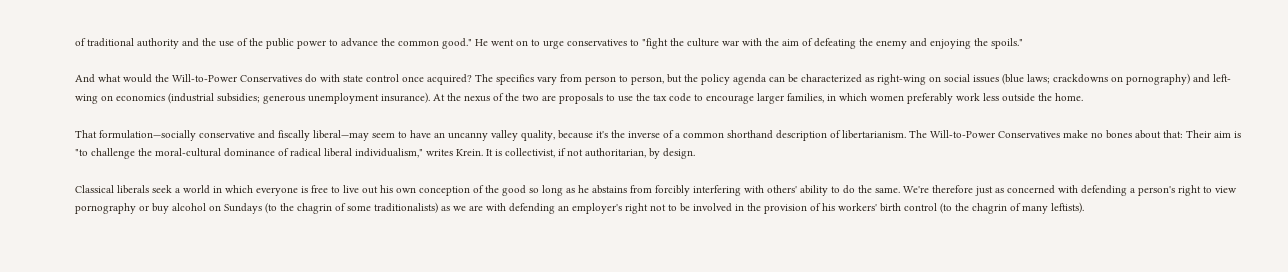of traditional authority and the use of the public power to advance the common good." He went on to urge conservatives to "fight the culture war with the aim of defeating the enemy and enjoying the spoils."

And what would the Will-to-Power Conservatives do with state control once acquired? The specifics vary from person to person, but the policy agenda can be characterized as right-wing on social issues (blue laws; crackdowns on pornography) and left-wing on economics (industrial subsidies; generous unemployment insurance). At the nexus of the two are proposals to use the tax code to encourage larger families, in which women preferably work less outside the home.

That formulation—socially conservative and fiscally liberal—may seem to have an uncanny valley quality, because it's the inverse of a common shorthand description of libertarianism. The Will-to-Power Conservatives make no bones about that: Their aim is "to challenge the moral-cultural dominance of radical liberal individualism," writes Krein. It is collectivist, if not authoritarian, by design.

Classical liberals seek a world in which everyone is free to live out his own conception of the good so long as he abstains from forcibly interfering with others' ability to do the same. We're therefore just as concerned with defending a person's right to view pornography or buy alcohol on Sundays (to the chagrin of some traditionalists) as we are with defending an employer's right not to be involved in the provision of his workers' birth control (to the chagrin of many leftists).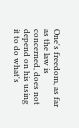One's freedom, as far as the law is concerned, does not depend on his using it to do what's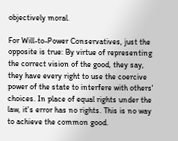objectively moral.

For Will-to-Power Conservatives, just the opposite is true: By virtue of representing the correct vision of the good, they say, they have every right to use the coercive power of the state to interfere with others' choices. In place of equal rights under the law, it's error has no rights. This is no way to achieve the common good.